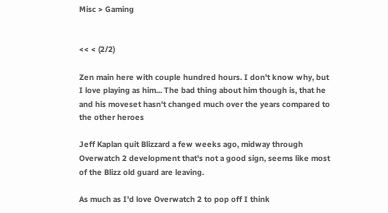Misc > Gaming


<< < (2/2)

Zen main here with couple hundred hours. I don't know why, but I love playing as him... The bad thing about him though is, that he and his moveset hasn't changed much over the years compared to the other heroes

Jeff Kaplan quit Blizzard a few weeks ago, midway through Overwatch 2 development that's not a good sign, seems like most of the Blizz old guard are leaving.

As much as I'd love Overwatch 2 to pop off I think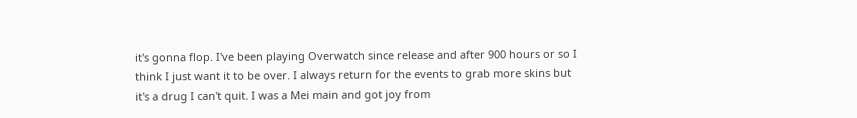it's gonna flop. I've been playing Overwatch since release and after 900 hours or so I think I just want it to be over. I always return for the events to grab more skins but it's a drug I can't quit. I was a Mei main and got joy from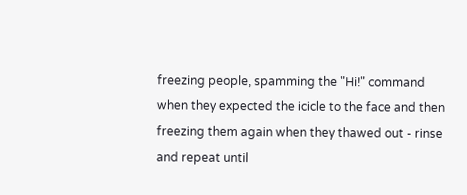freezing people, spamming the "Hi!" command when they expected the icicle to the face and then freezing them again when they thawed out - rinse and repeat until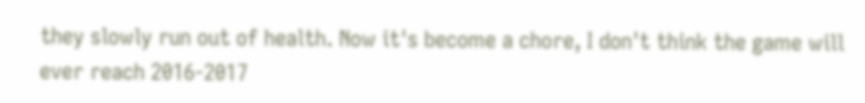they slowly run out of health. Now it's become a chore, I don't think the game will ever reach 2016-2017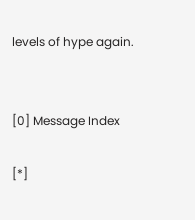levels of hype again.


[0] Message Index

[*]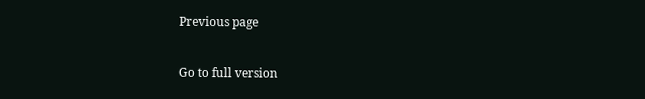Previous page

Go to full version